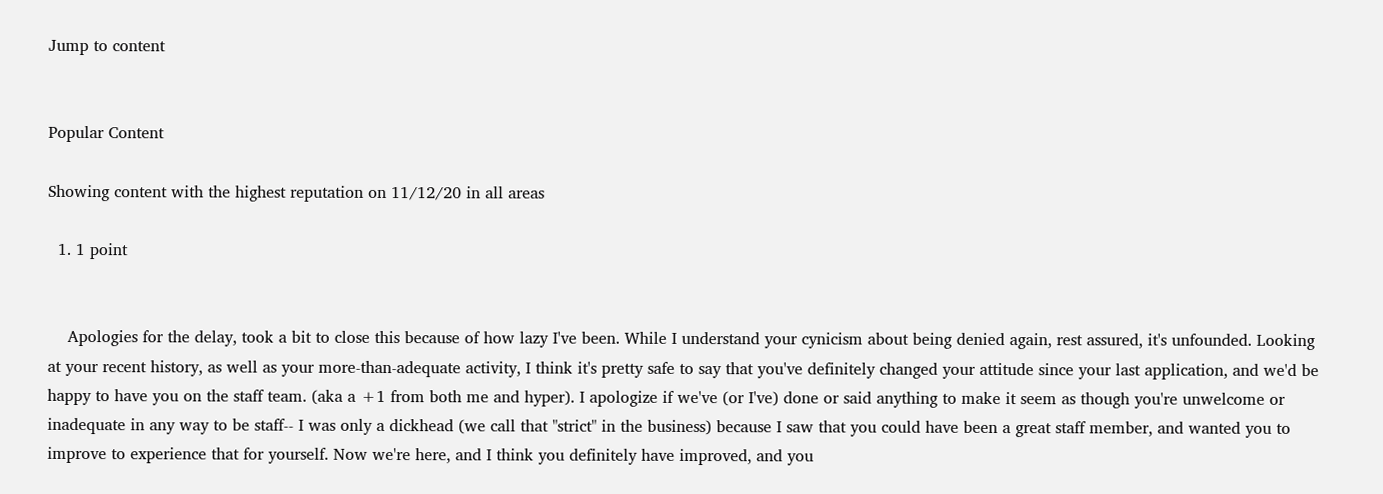Jump to content


Popular Content

Showing content with the highest reputation on 11/12/20 in all areas

  1. 1 point


    Apologies for the delay, took a bit to close this because of how lazy I've been. While I understand your cynicism about being denied again, rest assured, it's unfounded. Looking at your recent history, as well as your more-than-adequate activity, I think it's pretty safe to say that you've definitely changed your attitude since your last application, and we'd be happy to have you on the staff team. (aka a +1 from both me and hyper). I apologize if we've (or I've) done or said anything to make it seem as though you're unwelcome or inadequate in any way to be staff-- I was only a dickhead (we call that "strict" in the business) because I saw that you could have been a great staff member, and wanted you to improve to experience that for yourself. Now we're here, and I think you definitely have improved, and you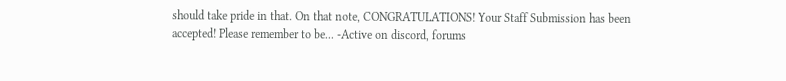should take pride in that. On that note, CONGRATULATIONS! Your Staff Submission has been accepted! Please remember to be... -Active on discord, forums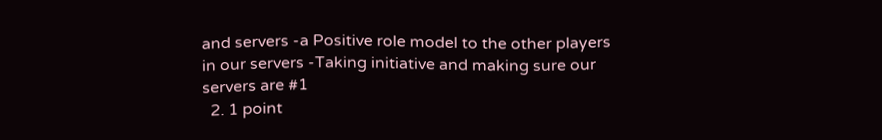and servers -a Positive role model to the other players in our servers -Taking initiative and making sure our servers are #1
  2. 1 point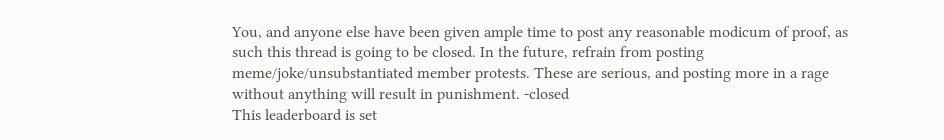You, and anyone else have been given ample time to post any reasonable modicum of proof, as such this thread is going to be closed. In the future, refrain from posting meme/joke/unsubstantiated member protests. These are serious, and posting more in a rage without anything will result in punishment. -closed
This leaderboard is set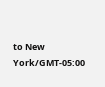to New York/GMT-05:00